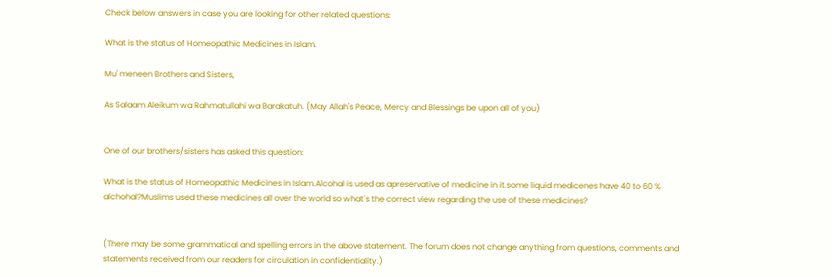Check below answers in case you are looking for other related questions:

What is the status of Homeopathic Medicines in Islam.

Mu' meneen Brothers and Sisters,

As Salaam Aleikum wa Rahmatullahi wa Barakatuh. (May Allah's Peace, Mercy and Blessings be upon all of you)


One of our brothers/sisters has asked this question:

What is the status of Homeopathic Medicines in Islam.Alcohal is used as apreservative of medicine in it.some liquid medicenes have 40 to 60 % alchohal?Muslims used these medicines all over the world so what`s the correct view regarding the use of these medicines?


(There may be some grammatical and spelling errors in the above statement. The forum does not change anything from questions, comments and statements received from our readers for circulation in confidentiality.)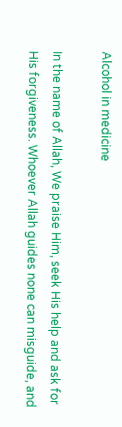Alcohol in medicine

In the name of Allah, We praise Him, seek His help and ask for His forgiveness. Whoever Allah guides none can misguide, and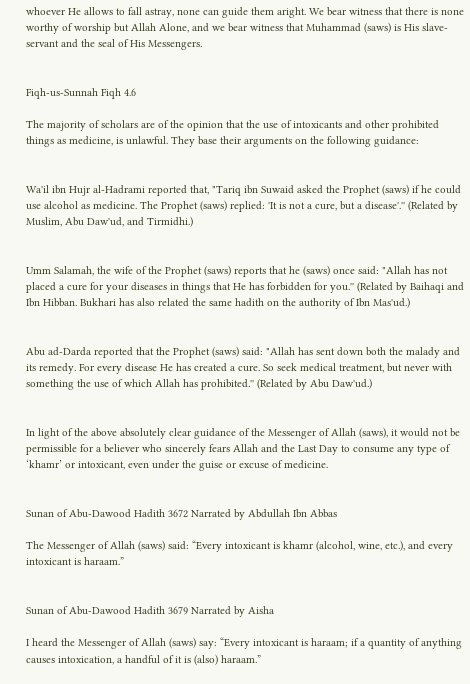whoever He allows to fall astray, none can guide them aright. We bear witness that there is none worthy of worship but Allah Alone, and we bear witness that Muhammad (saws) is His slave-servant and the seal of His Messengers.


Fiqh-us-Sunnah Fiqh 4.6

The majority of scholars are of the opinion that the use of intoxicants and other prohibited things as medicine, is unlawful. They base their arguments on the following guidance:


Wa'il ibn Hujr al-Hadrami reported that, "Tariq ibn Suwaid asked the Prophet (saws) if he could use alcohol as medicine. The Prophet (saws) replied: 'It is not a cure, but a disease'.'' (Related by Muslim, Abu Daw'ud, and Tirmidhi.)


Umm Salamah, the wife of the Prophet (saws) reports that he (saws) once said: "Allah has not placed a cure for your diseases in things that He has forbidden for you.'' (Related by Baihaqi and Ibn Hibban. Bukhari has also related the same hadith on the authority of Ibn Mas'ud.)


Abu ad-Darda reported that the Prophet (saws) said: "Allah has sent down both the malady and its remedy. For every disease He has created a cure. So seek medical treatment, but never with something the use of which Allah has prohibited.'' (Related by Abu Daw'ud.)


In light of the above absolutely clear guidance of the Messenger of Allah (saws), it would not be permissible for a believer who sincerely fears Allah and the Last Day to consume any type of ‘khamr’ or intoxicant, even under the guise or excuse of medicine.


Sunan of Abu-Dawood Hadith 3672 Narrated by Abdullah Ibn Abbas

The Messenger of Allah (saws) said: “Every intoxicant is khamr (alcohol, wine, etc.), and every intoxicant is haraam.”


Sunan of Abu-Dawood Hadith 3679 Narrated by Aisha

I heard the Messenger of Allah (saws) say: “Every intoxicant is haraam; if a quantity of anything causes intoxication, a handful of it is (also) haraam.”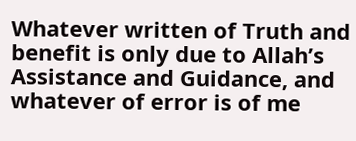Whatever written of Truth and benefit is only due to Allah’s Assistance and Guidance, and whatever of error is of me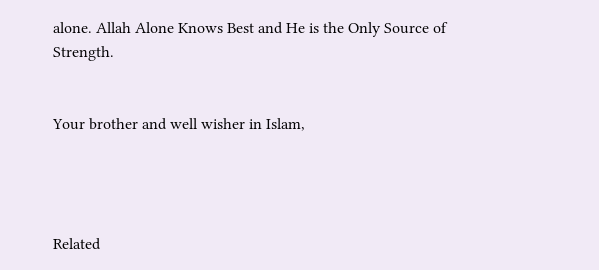alone. Allah Alone Knows Best and He is the Only Source of Strength.


Your brother and well wisher in Islam,




Related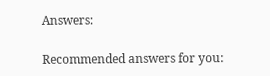Answers:

Recommended answers for you: